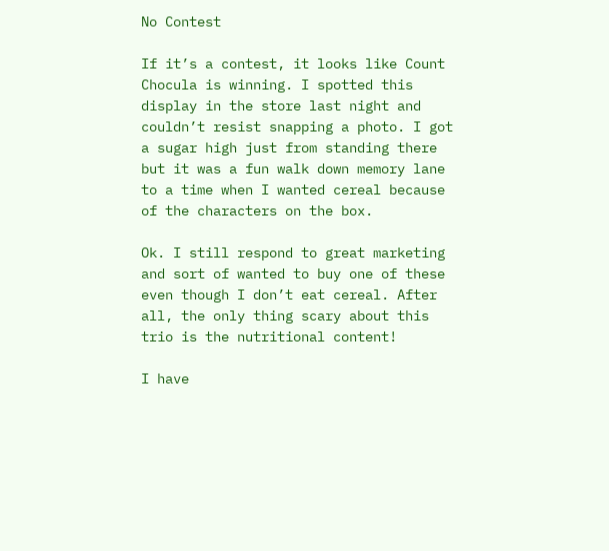No Contest

If it’s a contest, it looks like Count Chocula is winning. I spotted this display in the store last night and couldn’t resist snapping a photo. I got a sugar high just from standing there but it was a fun walk down memory lane to a time when I wanted cereal because of the characters on the box.

Ok. I still respond to great marketing and sort of wanted to buy one of these even though I don’t eat cereal. After all, the only thing scary about this trio is the nutritional content!

I have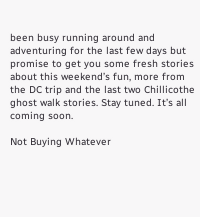been busy running around and adventuring for the last few days but promise to get you some fresh stories about this weekend’s fun, more from the DC trip and the last two Chillicothe ghost walk stories. Stay tuned. It’s all coming soon.

Not Buying Whatever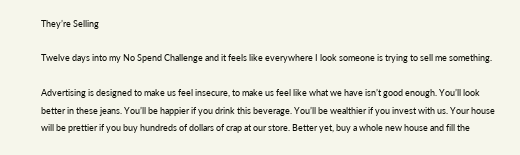They’re Selling

Twelve days into my No Spend Challenge and it feels like everywhere I look someone is trying to sell me something.

Advertising is designed to make us feel insecure, to make us feel like what we have isn’t good enough. You’ll look better in these jeans. You’ll be happier if you drink this beverage. You’ll be wealthier if you invest with us. Your house will be prettier if you buy hundreds of dollars of crap at our store. Better yet, buy a whole new house and fill the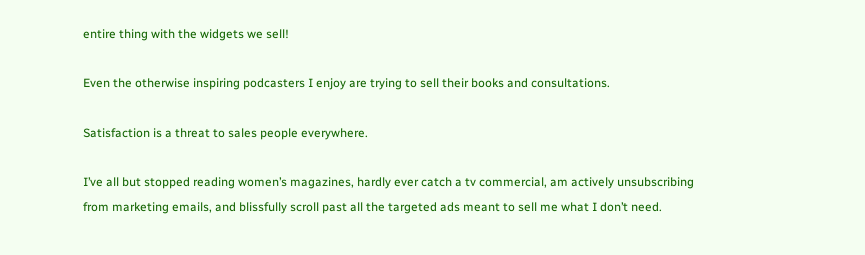entire thing with the widgets we sell!

Even the otherwise inspiring podcasters I enjoy are trying to sell their books and consultations.

Satisfaction is a threat to sales people everywhere.

I’ve all but stopped reading women’s magazines, hardly ever catch a tv commercial, am actively unsubscribing from marketing emails, and blissfully scroll past all the targeted ads meant to sell me what I don’t need.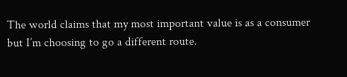The world claims that my most important value is as a consumer but I’m choosing to go a different route.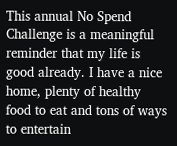This annual No Spend Challenge is a meaningful reminder that my life is good already. I have a nice home, plenty of healthy food to eat and tons of ways to entertain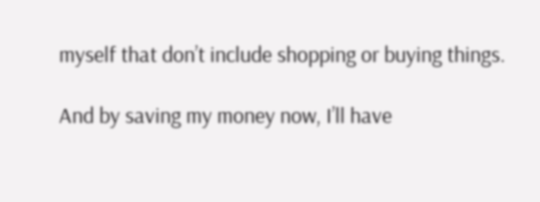myself that don’t include shopping or buying things.

And by saving my money now, I’ll have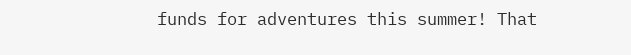funds for adventures this summer! That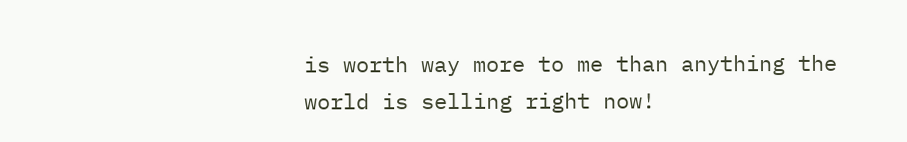is worth way more to me than anything the world is selling right now!